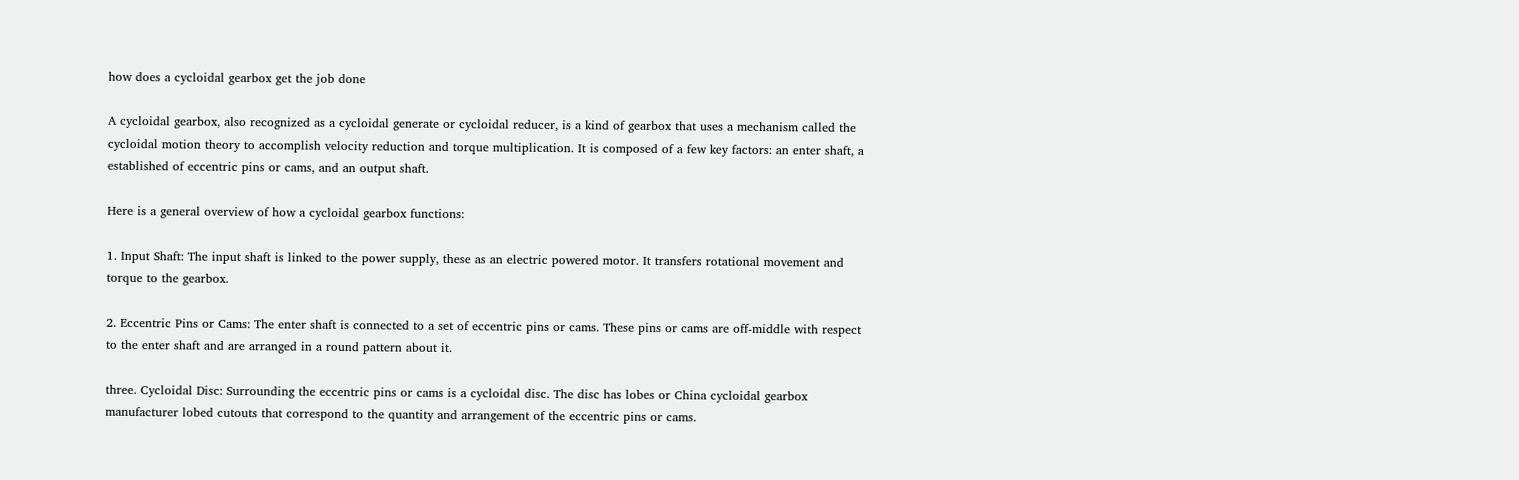how does a cycloidal gearbox get the job done

A cycloidal gearbox, also recognized as a cycloidal generate or cycloidal reducer, is a kind of gearbox that uses a mechanism called the cycloidal motion theory to accomplish velocity reduction and torque multiplication. It is composed of a few key factors: an enter shaft, a established of eccentric pins or cams, and an output shaft.

Here is a general overview of how a cycloidal gearbox functions:

1. Input Shaft: The input shaft is linked to the power supply, these as an electric powered motor. It transfers rotational movement and torque to the gearbox.

2. Eccentric Pins or Cams: The enter shaft is connected to a set of eccentric pins or cams. These pins or cams are off-middle with respect to the enter shaft and are arranged in a round pattern about it.

three. Cycloidal Disc: Surrounding the eccentric pins or cams is a cycloidal disc. The disc has lobes or China cycloidal gearbox manufacturer lobed cutouts that correspond to the quantity and arrangement of the eccentric pins or cams.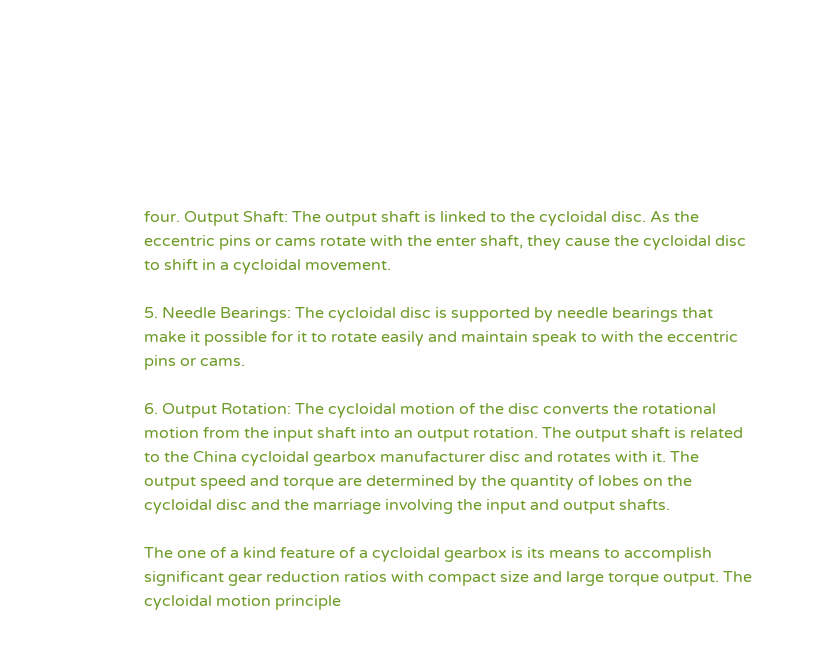four. Output Shaft: The output shaft is linked to the cycloidal disc. As the eccentric pins or cams rotate with the enter shaft, they cause the cycloidal disc to shift in a cycloidal movement.

5. Needle Bearings: The cycloidal disc is supported by needle bearings that make it possible for it to rotate easily and maintain speak to with the eccentric pins or cams.

6. Output Rotation: The cycloidal motion of the disc converts the rotational motion from the input shaft into an output rotation. The output shaft is related to the China cycloidal gearbox manufacturer disc and rotates with it. The output speed and torque are determined by the quantity of lobes on the cycloidal disc and the marriage involving the input and output shafts.

The one of a kind feature of a cycloidal gearbox is its means to accomplish significant gear reduction ratios with compact size and large torque output. The cycloidal motion principle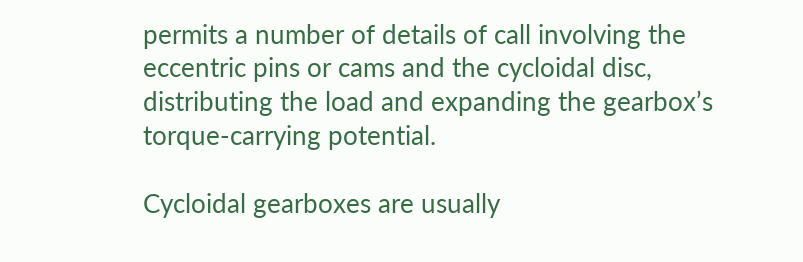permits a number of details of call involving the eccentric pins or cams and the cycloidal disc, distributing the load and expanding the gearbox’s torque-carrying potential.

Cycloidal gearboxes are usually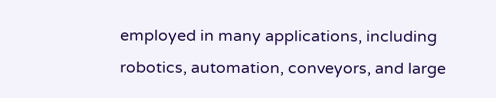employed in many applications, including robotics, automation, conveyors, and large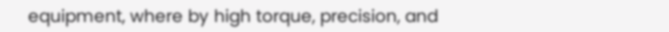equipment, where by high torque, precision, and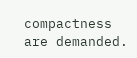compactness are demanded.